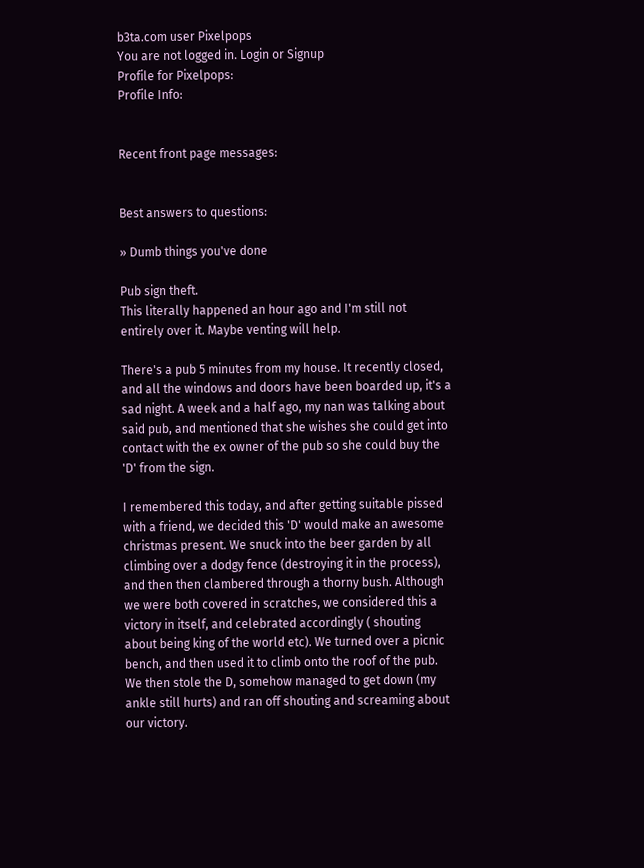b3ta.com user Pixelpops
You are not logged in. Login or Signup
Profile for Pixelpops:
Profile Info:


Recent front page messages:


Best answers to questions:

» Dumb things you've done

Pub sign theft.
This literally happened an hour ago and I'm still not entirely over it. Maybe venting will help.

There's a pub 5 minutes from my house. It recently closed, and all the windows and doors have been boarded up, it's a sad night. A week and a half ago, my nan was talking about said pub, and mentioned that she wishes she could get into contact with the ex owner of the pub so she could buy the 'D' from the sign.

I remembered this today, and after getting suitable pissed with a friend, we decided this 'D' would make an awesome christmas present. We snuck into the beer garden by all climbing over a dodgy fence (destroying it in the process), and then then clambered through a thorny bush. Although we were both covered in scratches, we considered this a victory in itself, and celebrated accordingly ( shouting about being king of the world etc). We turned over a picnic bench, and then used it to climb onto the roof of the pub. We then stole the D, somehow managed to get down (my ankle still hurts) and ran off shouting and screaming about our victory.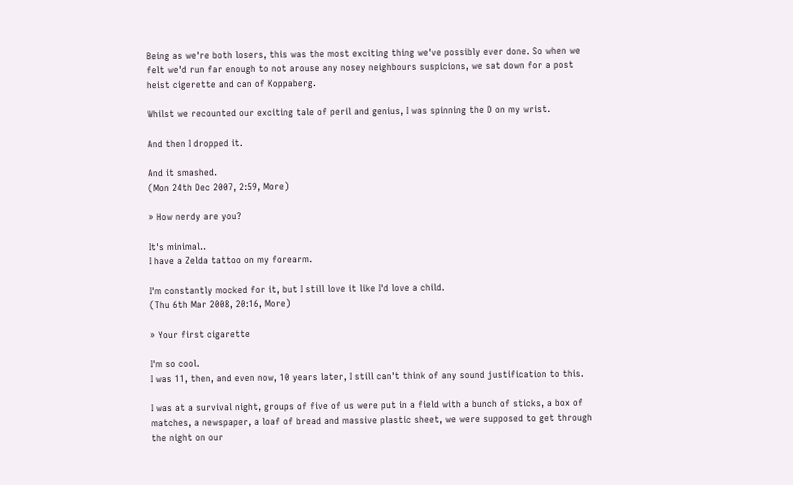Being as we're both losers, this was the most exciting thing we've possibly ever done. So when we felt we'd run far enough to not arouse any nosey neighbours suspicions, we sat down for a post heist cigerette and can of Koppaberg.

Whilst we recounted our exciting tale of peril and genius, I was spinning the D on my wrist.

And then I dropped it.

And it smashed.
(Mon 24th Dec 2007, 2:59, More)

» How nerdy are you?

It's minimal..
I have a Zelda tattoo on my forearm.

I'm constantly mocked for it, but I still love it like I'd love a child.
(Thu 6th Mar 2008, 20:16, More)

» Your first cigarette

I'm so cool.
I was 11, then, and even now, 10 years later, I still can't think of any sound justification to this.

I was at a survival night, groups of five of us were put in a field with a bunch of sticks, a box of matches, a newspaper, a loaf of bread and massive plastic sheet, we were supposed to get through the night on our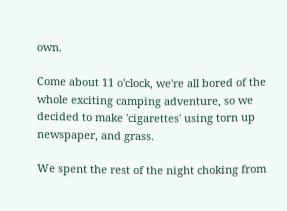own.

Come about 11 o'clock, we're all bored of the whole exciting camping adventure, so we decided to make 'cigarettes' using torn up newspaper, and grass.

We spent the rest of the night choking from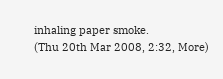inhaling paper smoke.
(Thu 20th Mar 2008, 2:32, More)